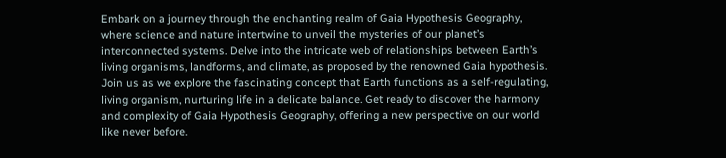Embark on a journey through the enchanting realm of Gaia Hypothesis Geography, where science and nature intertwine to unveil the mysteries of our planet’s interconnected systems. Delve into the intricate web of relationships between Earth’s living organisms, landforms, and climate, as proposed by the renowned Gaia hypothesis. Join us as we explore the fascinating concept that Earth functions as a self-regulating, living organism, nurturing life in a delicate balance. Get ready to discover the harmony and complexity of Gaia Hypothesis Geography, offering a new perspective on our world like never before.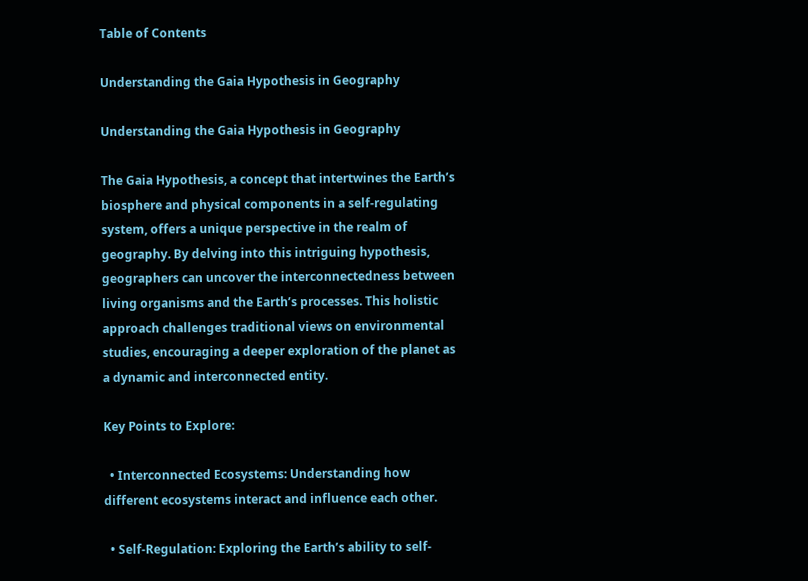Table of Contents

Understanding the Gaia Hypothesis in Geography

Understanding the Gaia Hypothesis in Geography

The Gaia Hypothesis, a concept that intertwines the Earth’s biosphere and physical components in a self-regulating system, offers a unique perspective in the realm of geography. By delving into this intriguing hypothesis, geographers can uncover the interconnectedness between living organisms and the Earth’s processes. This holistic approach challenges traditional views on environmental studies, encouraging a deeper exploration of the planet as a dynamic and interconnected entity.

Key Points to Explore:

  • Interconnected Ecosystems: Understanding how different ecosystems interact and influence each other.

  • Self-Regulation: Exploring the Earth’s ability to self-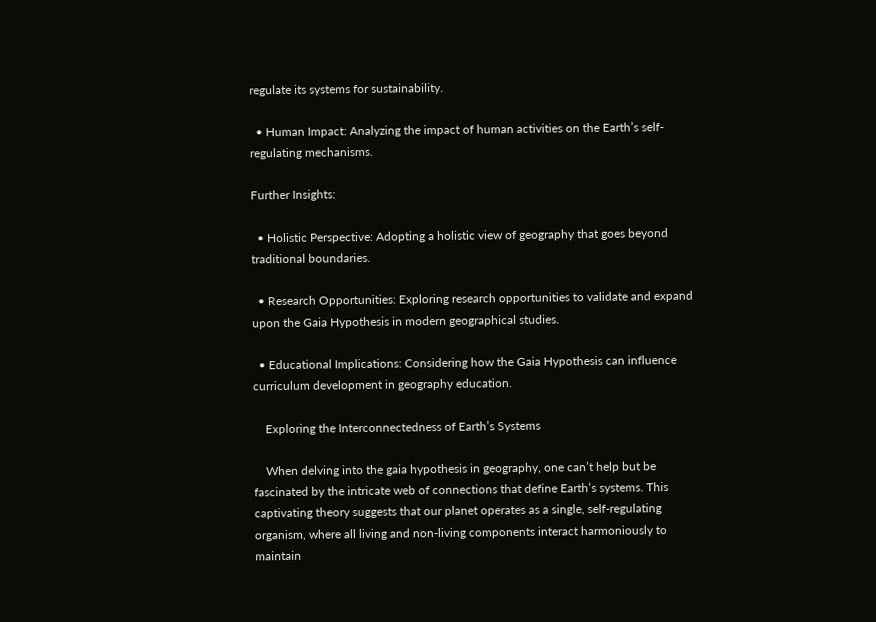regulate its systems for sustainability.

  • Human Impact: Analyzing the impact of human activities on the Earth’s self-regulating mechanisms.

Further Insights:

  • Holistic Perspective: Adopting a holistic view of geography that goes beyond traditional boundaries.

  • Research Opportunities: Exploring research opportunities to validate and expand upon the Gaia Hypothesis in modern geographical studies.

  • Educational Implications: Considering how the Gaia Hypothesis can influence curriculum development in geography education.

    Exploring the Interconnectedness of Earth’s Systems

    When delving into the gaia hypothesis in geography, one can’t help but be fascinated by the intricate web of connections that define Earth’s systems. This captivating theory suggests that our planet operates as a single, self-regulating organism, where all living and non-living components interact harmoniously to maintain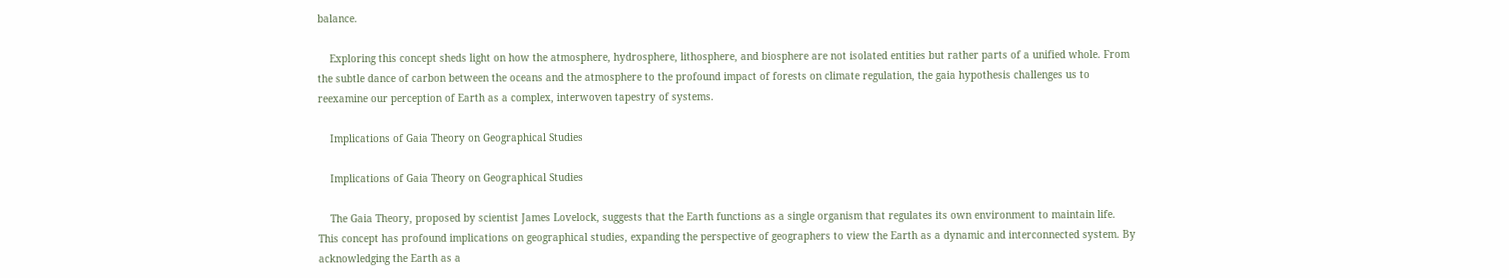balance.

    Exploring this concept sheds light on how the atmosphere, hydrosphere, lithosphere, and biosphere are not isolated entities but rather parts of a unified whole. From the subtle dance of carbon between the oceans and the atmosphere to the profound impact of forests on climate regulation, the gaia hypothesis challenges us to reexamine our perception of Earth as a complex, interwoven tapestry of systems.

    Implications of Gaia Theory on Geographical Studies

    Implications of Gaia Theory on Geographical Studies

    The Gaia Theory, proposed by scientist James Lovelock, suggests that the Earth functions as a single organism that regulates its own environment to maintain life. This concept has profound implications on geographical studies, expanding the perspective of geographers to view the Earth as a dynamic and interconnected system. By acknowledging the Earth as a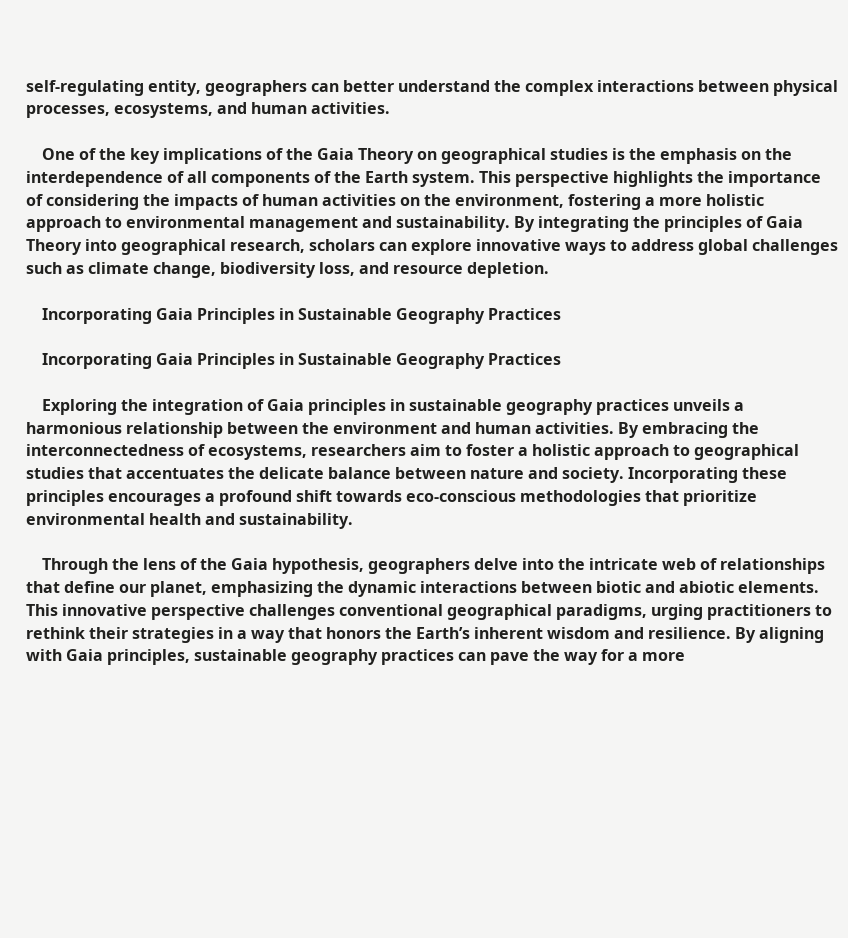self-regulating entity, geographers can better understand the complex interactions between physical processes, ecosystems, and human activities.

    One of the key implications of the Gaia Theory on geographical studies is the emphasis on the interdependence of all components of the Earth system. This perspective highlights the importance of considering the impacts of human activities on the environment, fostering a more holistic approach to environmental management and sustainability. By integrating the principles of Gaia Theory into geographical research, scholars can explore innovative ways to address global challenges such as climate change, biodiversity loss, and resource depletion.

    Incorporating Gaia Principles in Sustainable Geography Practices

    Incorporating Gaia Principles in Sustainable Geography Practices

    Exploring the integration of Gaia principles in sustainable geography practices unveils a harmonious relationship between the environment and human activities. By embracing the interconnectedness of ecosystems, researchers aim to foster a holistic approach to geographical studies that accentuates the delicate balance between nature and society. Incorporating these principles encourages a profound shift towards eco-conscious methodologies that prioritize environmental health and sustainability.

    Through the lens of the Gaia hypothesis, geographers delve into the intricate web of relationships that define our planet, emphasizing the dynamic interactions between biotic and abiotic elements. This innovative perspective challenges conventional geographical paradigms, urging practitioners to rethink their strategies in a way that honors the Earth’s inherent wisdom and resilience. By aligning with Gaia principles, sustainable geography practices can pave the way for a more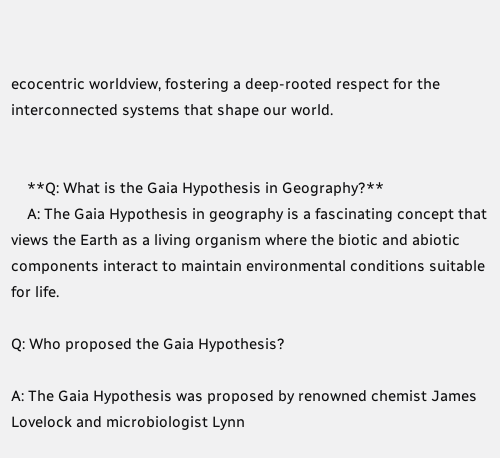ecocentric worldview, fostering a deep-rooted respect for the interconnected systems that shape our world.


    **Q: What is the Gaia Hypothesis in Geography?**
    A: The Gaia Hypothesis in geography is a fascinating concept that views the Earth as a living organism where the biotic and abiotic components interact to maintain environmental conditions suitable for life.

Q: Who proposed the Gaia Hypothesis?

A: The Gaia Hypothesis was proposed by renowned chemist James Lovelock and microbiologist Lynn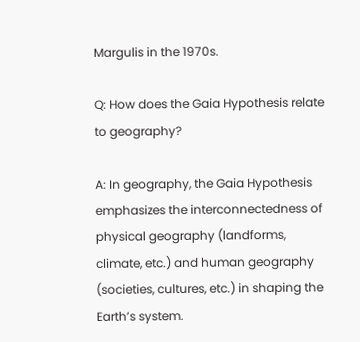Margulis in the 1970s.

Q: How does the Gaia Hypothesis relate to geography?

A: In geography, the Gaia Hypothesis emphasizes the interconnectedness of physical geography (landforms, climate, etc.) and human geography (societies, cultures, etc.) in shaping the Earth’s system.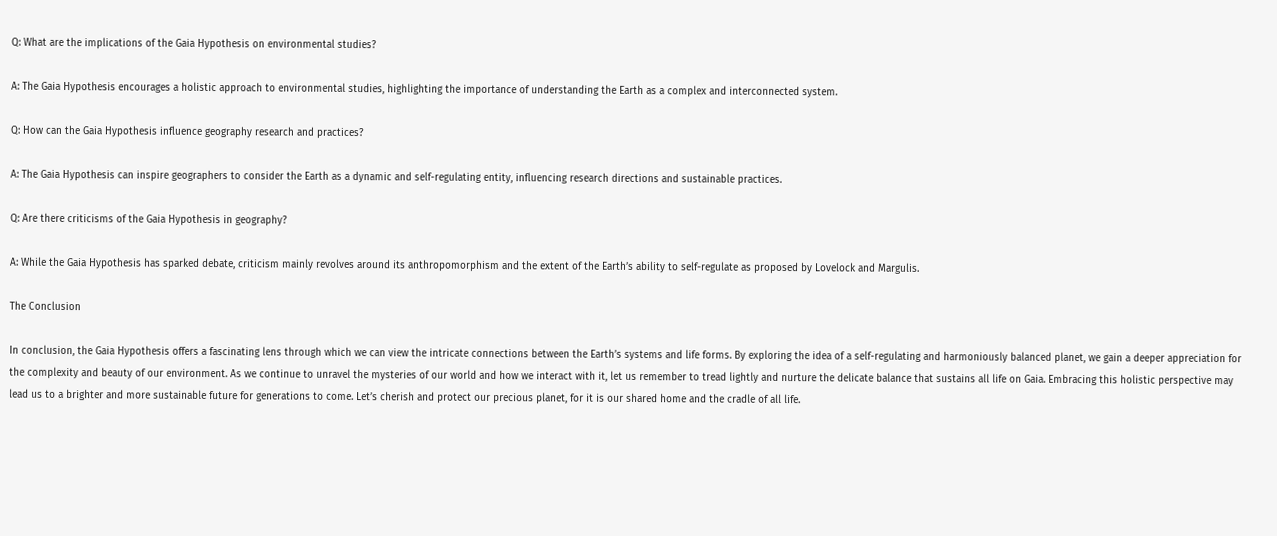Q: What are the implications of the Gaia Hypothesis on environmental studies?

A: The Gaia Hypothesis encourages a holistic approach to environmental studies, highlighting the importance of understanding the Earth as a complex and interconnected system.

Q: How can the Gaia Hypothesis influence geography research and practices?

A: The Gaia Hypothesis can inspire geographers to consider the Earth as a dynamic and self-regulating entity, influencing research directions and sustainable practices.

Q: Are there criticisms of the Gaia Hypothesis in geography?

A: While the Gaia Hypothesis has sparked debate, criticism mainly revolves around its anthropomorphism and the extent of the Earth’s ability to self-regulate as proposed by Lovelock and Margulis.

The Conclusion

In conclusion, the Gaia Hypothesis offers a fascinating lens through which we can view the intricate connections between the Earth’s systems and life forms. By exploring the idea of a self-regulating and harmoniously balanced planet, we gain a deeper appreciation for the complexity and beauty of our environment. As we continue to unravel the mysteries of our world and how we interact with it, let us remember to tread lightly and nurture the delicate balance that sustains all life on Gaia. Embracing this holistic perspective may lead us to a brighter and more sustainable future for generations to come. Let’s cherish and protect our precious planet, for it is our shared home and the cradle of all life.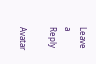Leave a Reply

Avatar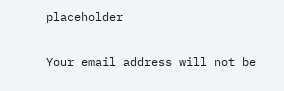placeholder

Your email address will not be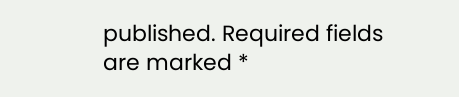published. Required fields are marked *